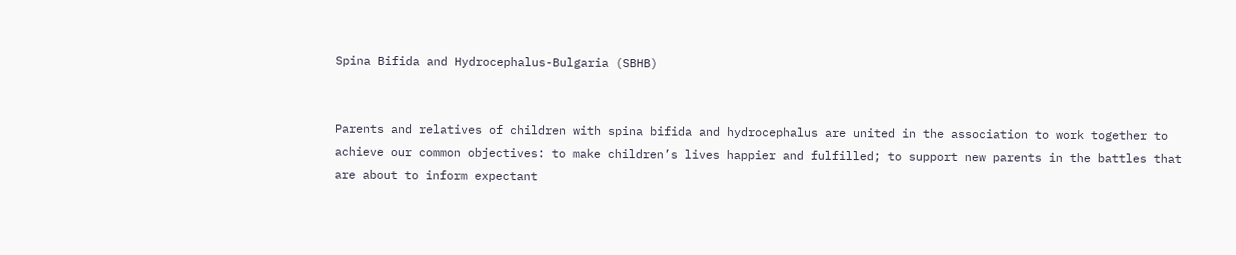Spina Bifida and Hydrocephalus-Bulgaria (SBHB)


Parents and relatives of children with spina bifida and hydrocephalus are united in the association to work together to achieve our common objectives: to make children’s lives happier and fulfilled; to support new parents in the battles that are about to inform expectant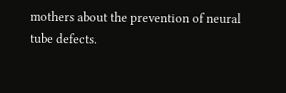mothers about the prevention of neural tube defects.